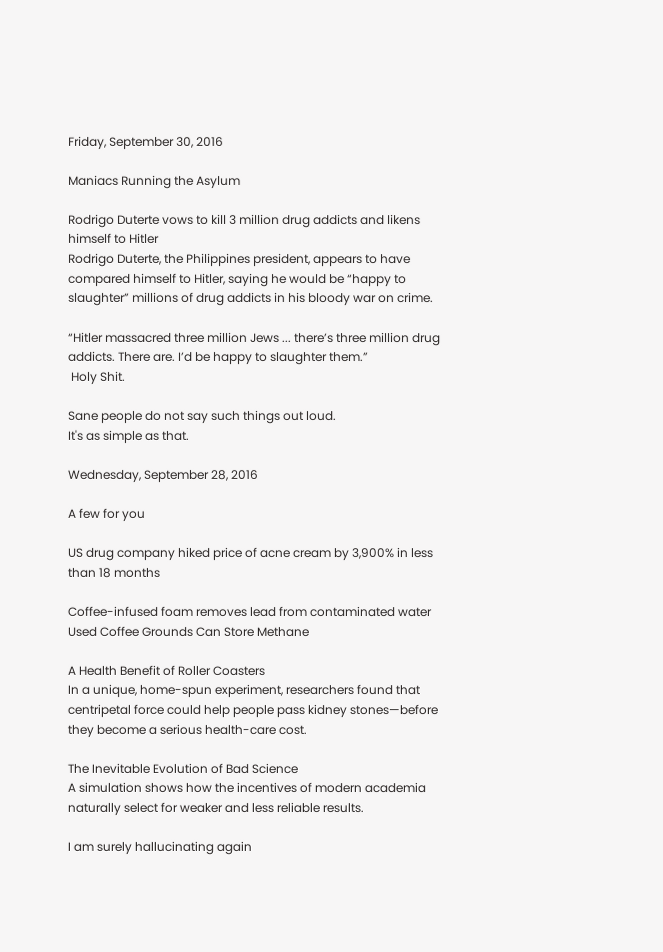Friday, September 30, 2016

Maniacs Running the Asylum

Rodrigo Duterte vows to kill 3 million drug addicts and likens himself to Hitler
Rodrigo Duterte, the Philippines president, appears to have compared himself to Hitler, saying he would be “happy to slaughter” millions of drug addicts in his bloody war on crime.

“Hitler massacred three million Jews ... there’s three million drug addicts. There are. I’d be happy to slaughter them.”
 Holy Shit.

Sane people do not say such things out loud.
It's as simple as that.

Wednesday, September 28, 2016

A few for you

US drug company hiked price of acne cream by 3,900% in less than 18 months

Coffee-infused foam removes lead from contaminated water
Used Coffee Grounds Can Store Methane

A Health Benefit of Roller Coasters
In a unique, home-spun experiment, researchers found that centripetal force could help people pass kidney stones—before they become a serious health-care cost.

The Inevitable Evolution of Bad Science
A simulation shows how the incentives of modern academia naturally select for weaker and less reliable results.

I am surely hallucinating again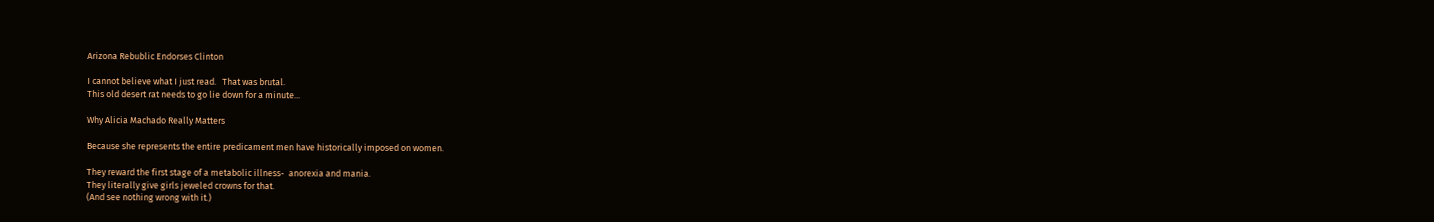Arizona Rebublic Endorses Clinton

I cannot believe what I just read.   That was brutal.
This old desert rat needs to go lie down for a minute...

Why Alicia Machado Really Matters

Because she represents the entire predicament men have historically imposed on women.

They reward the first stage of a metabolic illness-  anorexia and mania.
They literally give girls jeweled crowns for that.
(And see nothing wrong with it.)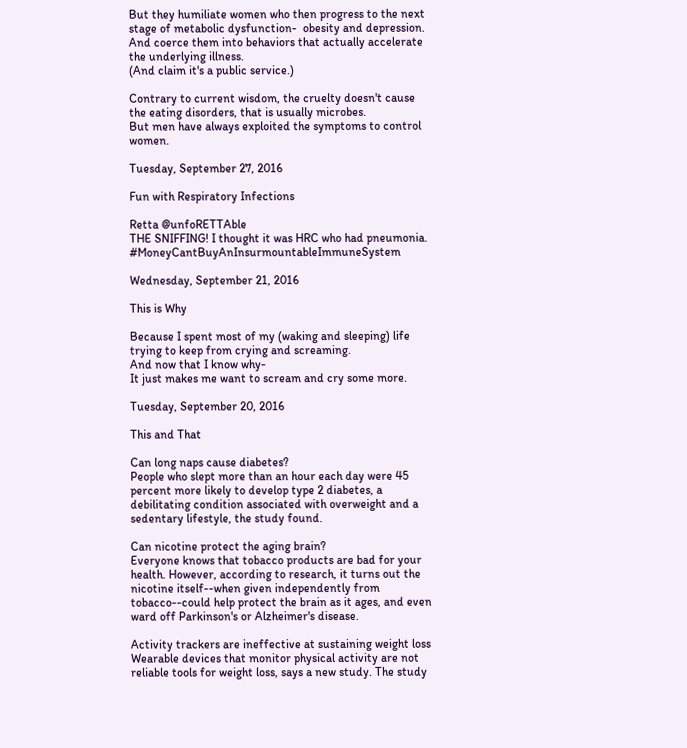But they humiliate women who then progress to the next stage of metabolic dysfunction-  obesity and depression.
And coerce them into behaviors that actually accelerate the underlying illness.
(And claim it's a public service.)

Contrary to current wisdom, the cruelty doesn't cause the eating disorders, that is usually microbes.
But men have always exploited the symptoms to control women.

Tuesday, September 27, 2016

Fun with Respiratory Infections

Retta @unfoRETTAble
THE SNIFFING! I thought it was HRC who had pneumonia. #MoneyCantBuyAnInsurmountableImmuneSystem

Wednesday, September 21, 2016

This is Why

Because I spent most of my (waking and sleeping) life trying to keep from crying and screaming.
And now that I know why-
It just makes me want to scream and cry some more.

Tuesday, September 20, 2016

This and That

Can long naps cause diabetes?
People who slept more than an hour each day were 45 percent more likely to develop type 2 diabetes, a debilitating condition associated with overweight and a sedentary lifestyle, the study found.

Can nicotine protect the aging brain?
Everyone knows that tobacco products are bad for your health. However, according to research, it turns out the nicotine itself--when given independently from tobacco--could help protect the brain as it ages, and even ward off Parkinson's or Alzheimer's disease.

Activity trackers are ineffective at sustaining weight loss
Wearable devices that monitor physical activity are not reliable tools for weight loss, says a new study. The study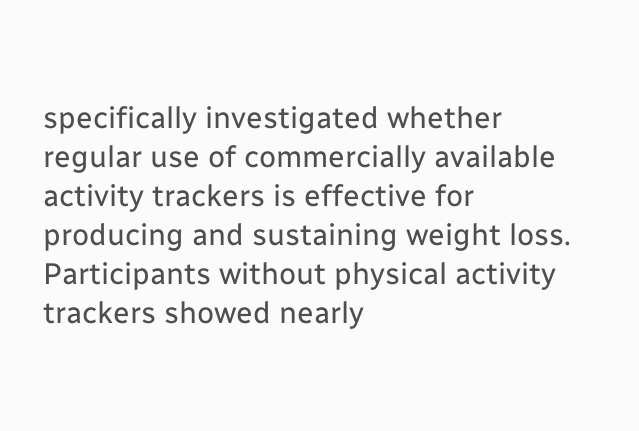specifically investigated whether regular use of commercially available activity trackers is effective for producing and sustaining weight loss. Participants without physical activity trackers showed nearly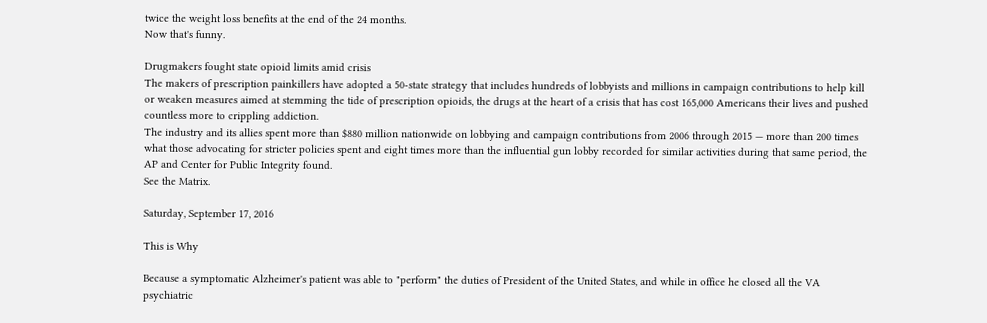twice the weight loss benefits at the end of the 24 months.
Now that's funny.

Drugmakers fought state opioid limits amid crisis
The makers of prescription painkillers have adopted a 50-state strategy that includes hundreds of lobbyists and millions in campaign contributions to help kill or weaken measures aimed at stemming the tide of prescription opioids, the drugs at the heart of a crisis that has cost 165,000 Americans their lives and pushed countless more to crippling addiction.
The industry and its allies spent more than $880 million nationwide on lobbying and campaign contributions from 2006 through 2015 — more than 200 times what those advocating for stricter policies spent and eight times more than the influential gun lobby recorded for similar activities during that same period, the AP and Center for Public Integrity found.
See the Matrix.

Saturday, September 17, 2016

This is Why

Because a symptomatic Alzheimer's patient was able to "perform" the duties of President of the United States, and while in office he closed all the VA psychiatric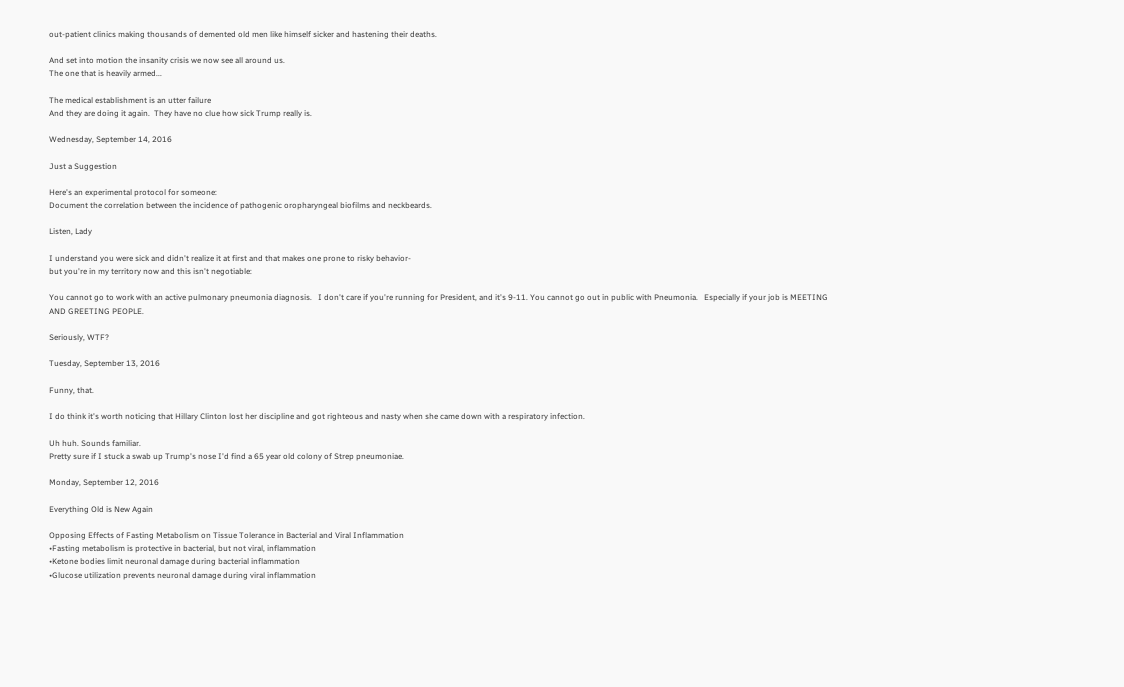out-patient clinics making thousands of demented old men like himself sicker and hastening their deaths.

And set into motion the insanity crisis we now see all around us.
The one that is heavily armed...

The medical establishment is an utter failure
And they are doing it again.  They have no clue how sick Trump really is.

Wednesday, September 14, 2016

Just a Suggestion

Here's an experimental protocol for someone:
Document the correlation between the incidence of pathogenic oropharyngeal biofilms and neckbeards.

Listen, Lady

I understand you were sick and didn't realize it at first and that makes one prone to risky behavior-
but you're in my territory now and this isn't negotiable:

You cannot go to work with an active pulmonary pneumonia diagnosis.   I don't care if you're running for President, and it's 9-11. You cannot go out in public with Pneumonia.   Especially if your job is MEETING AND GREETING PEOPLE.

Seriously, WTF?

Tuesday, September 13, 2016

Funny, that.

I do think it's worth noticing that Hillary Clinton lost her discipline and got righteous and nasty when she came down with a respiratory infection.

Uh huh. Sounds familiar.
Pretty sure if I stuck a swab up Trump's nose I'd find a 65 year old colony of Strep pneumoniae.

Monday, September 12, 2016

Everything Old is New Again

Opposing Effects of Fasting Metabolism on Tissue Tolerance in Bacterial and Viral Inflammation
•Fasting metabolism is protective in bacterial, but not viral, inflammation
•Ketone bodies limit neuronal damage during bacterial inflammation
•Glucose utilization prevents neuronal damage during viral inflammation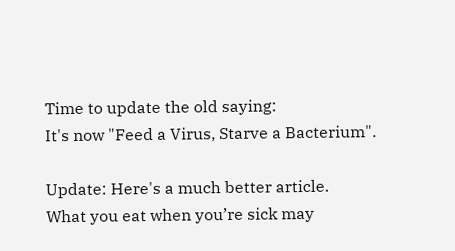Time to update the old saying:
It's now "Feed a Virus, Starve a Bacterium".

Update: Here's a much better article.
What you eat when you’re sick may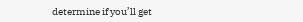determine if you’ll get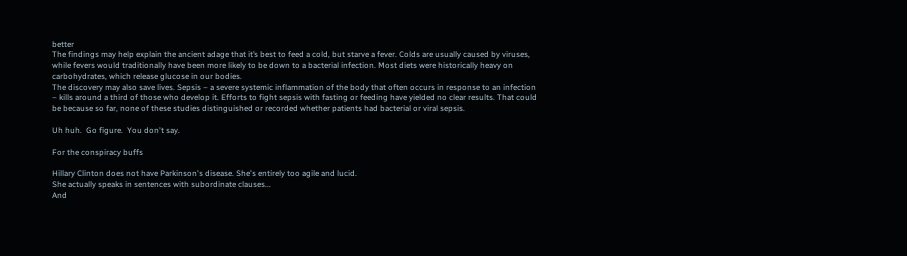better
The findings may help explain the ancient adage that it’s best to feed a cold, but starve a fever. Colds are usually caused by viruses, while fevers would traditionally have been more likely to be down to a bacterial infection. Most diets were historically heavy on carbohydrates, which release glucose in our bodies.
The discovery may also save lives. Sepsis – a severe systemic inflammation of the body that often occurs in response to an infection – kills around a third of those who develop it. Efforts to fight sepsis with fasting or feeding have yielded no clear results. That could be because so far, none of these studies distinguished or recorded whether patients had bacterial or viral sepsis.

Uh huh.  Go figure.  You don't say.

For the conspiracy buffs

Hillary Clinton does not have Parkinson's disease. She's entirely too agile and lucid.
She actually speaks in sentences with subordinate clauses...
And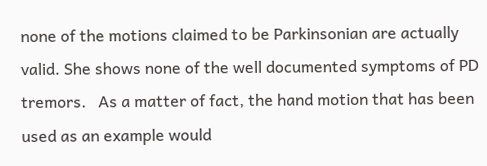none of the motions claimed to be Parkinsonian are actually valid. She shows none of the well documented symptoms of PD tremors.   As a matter of fact, the hand motion that has been used as an example would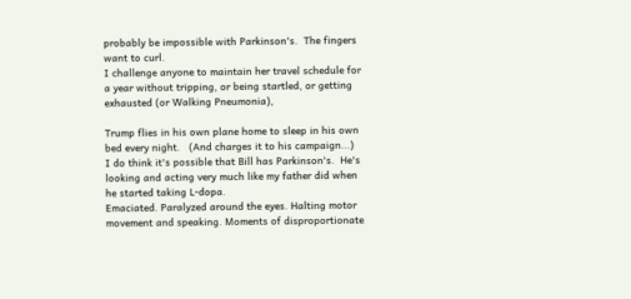probably be impossible with Parkinson's.  The fingers want to curl.
I challenge anyone to maintain her travel schedule for a year without tripping, or being startled, or getting exhausted (or Walking Pneumonia),

Trump flies in his own plane home to sleep in his own bed every night.   (And charges it to his campaign...)
I do think it's possible that Bill has Parkinson's.  He's looking and acting very much like my father did when he started taking L-dopa.
Emaciated. Paralyzed around the eyes. Halting motor movement and speaking. Moments of disproportionate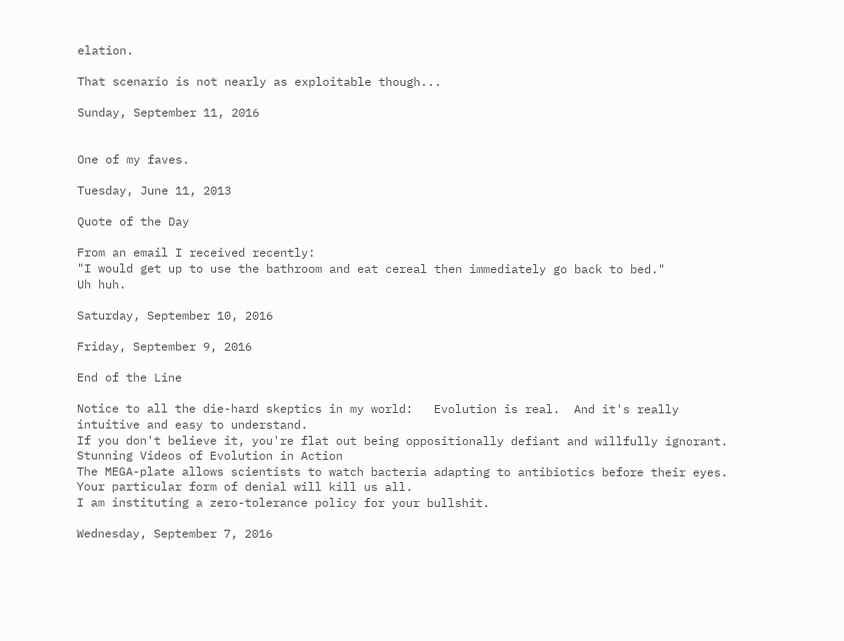elation.

That scenario is not nearly as exploitable though...

Sunday, September 11, 2016


One of my faves.

Tuesday, June 11, 2013

Quote of the Day

From an email I received recently:
"I would get up to use the bathroom and eat cereal then immediately go back to bed."
Uh huh.

Saturday, September 10, 2016

Friday, September 9, 2016

End of the Line

Notice to all the die-hard skeptics in my world:   Evolution is real.  And it's really intuitive and easy to understand.
If you don't believe it, you're flat out being oppositionally defiant and willfully ignorant.
Stunning Videos of Evolution in Action
The MEGA-plate allows scientists to watch bacteria adapting to antibiotics before their eyes.
Your particular form of denial will kill us all.
I am instituting a zero-tolerance policy for your bullshit.

Wednesday, September 7, 2016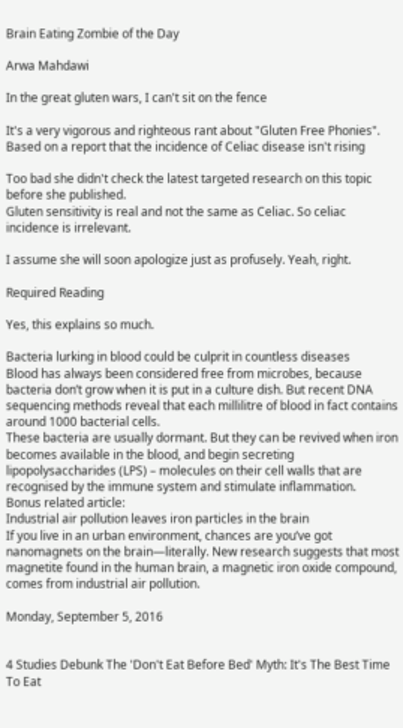Brain Eating Zombie of the Day

Arwa Mahdawi

In the great gluten wars, I can't sit on the fence

It's a very vigorous and righteous rant about "Gluten Free Phonies".
Based on a report that the incidence of Celiac disease isn't rising

Too bad she didn't check the latest targeted research on this topic before she published.
Gluten sensitivity is real and not the same as Celiac. So celiac incidence is irrelevant.

I assume she will soon apologize just as profusely. Yeah, right.

Required Reading

Yes, this explains so much.

Bacteria lurking in blood could be culprit in countless diseases
Blood has always been considered free from microbes, because bacteria don’t grow when it is put in a culture dish. But recent DNA sequencing methods reveal that each millilitre of blood in fact contains around 1000 bacterial cells.
These bacteria are usually dormant. But they can be revived when iron becomes available in the blood, and begin secreting lipopolysaccharides (LPS) – molecules on their cell walls that are recognised by the immune system and stimulate inflammation.
Bonus related article:
Industrial air pollution leaves iron particles in the brain
If you live in an urban environment, chances are you’ve got nanomagnets on the brain—literally. New research suggests that most magnetite found in the human brain, a magnetic iron oxide compound, comes from industrial air pollution.

Monday, September 5, 2016


4 Studies Debunk The 'Don't Eat Before Bed' Myth: It's The Best Time To Eat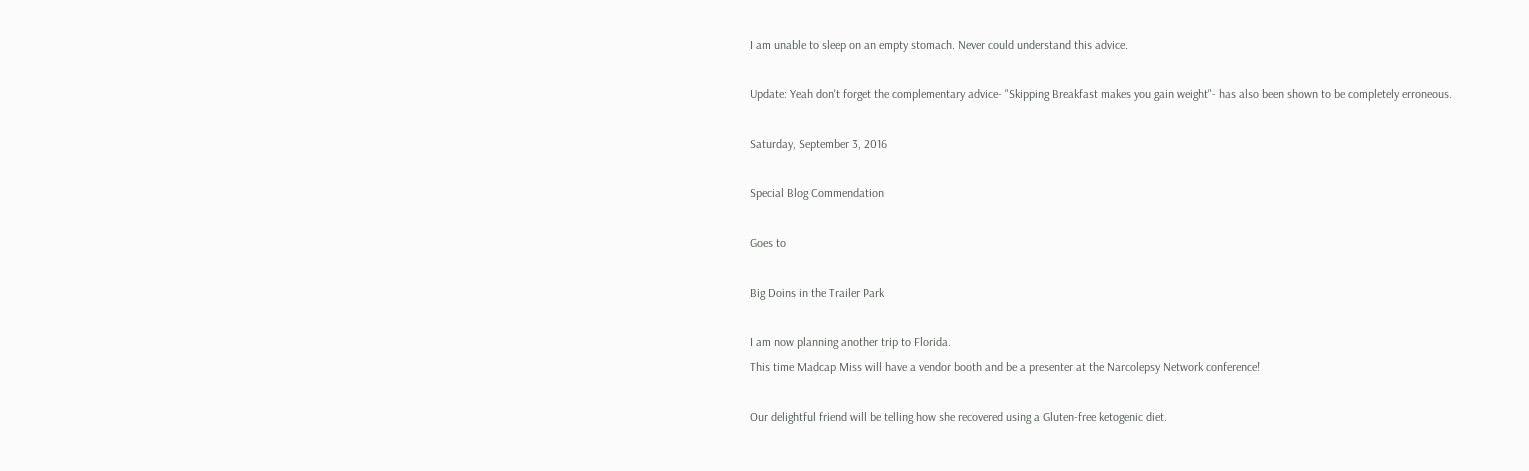I am unable to sleep on an empty stomach. Never could understand this advice.

Update: Yeah don't forget the complementary advice- "Skipping Breakfast makes you gain weight"- has also been shown to be completely erroneous.

Saturday, September 3, 2016

Special Blog Commendation

Goes to

Big Doins in the Trailer Park

I am now planning another trip to Florida.
This time Madcap Miss will have a vendor booth and be a presenter at the Narcolepsy Network conference!

Our delightful friend will be telling how she recovered using a Gluten-free ketogenic diet.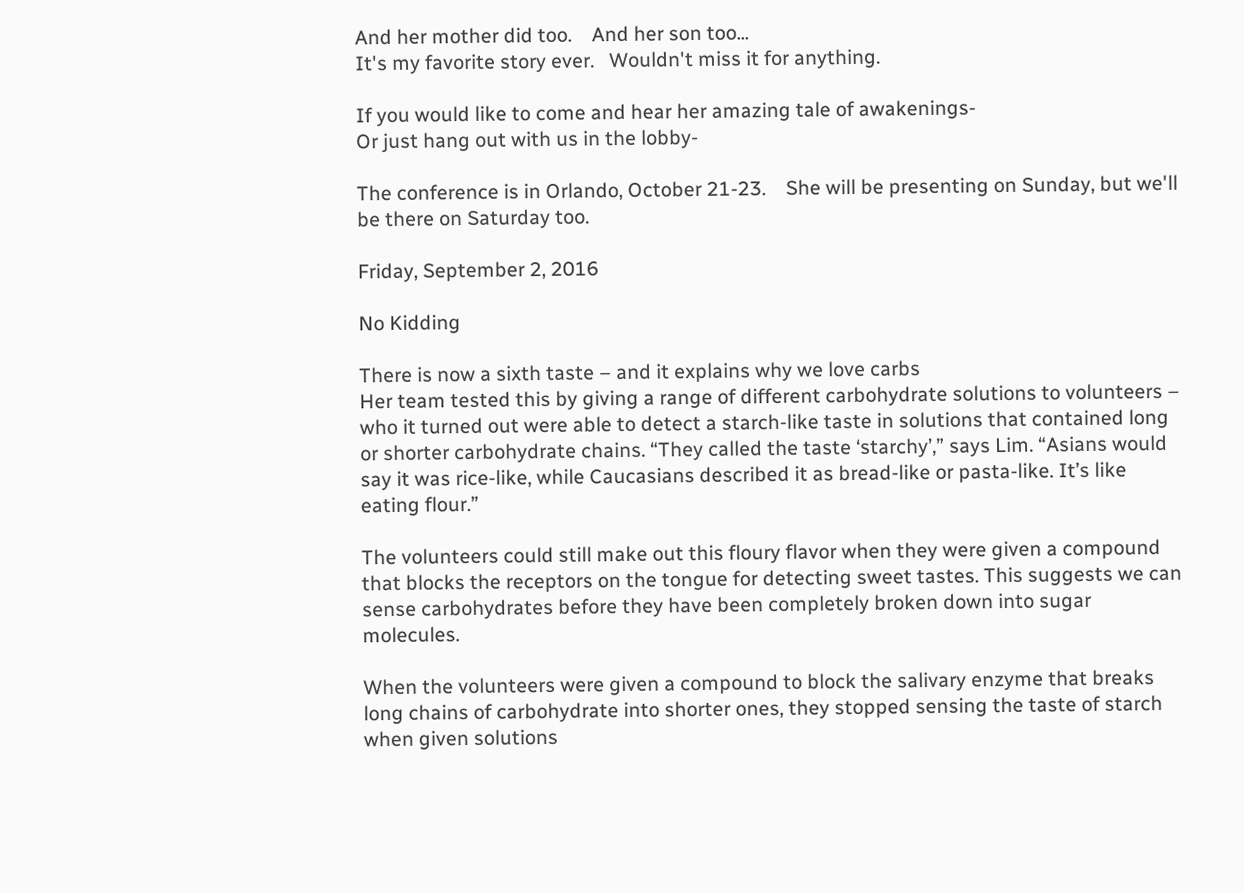And her mother did too.    And her son too...
It's my favorite story ever.   Wouldn't miss it for anything.

If you would like to come and hear her amazing tale of awakenings-
Or just hang out with us in the lobby-

The conference is in Orlando, October 21-23.    She will be presenting on Sunday, but we'll be there on Saturday too.

Friday, September 2, 2016

No Kidding

There is now a sixth taste – and it explains why we love carbs
Her team tested this by giving a range of different carbohydrate solutions to volunteers – who it turned out were able to detect a starch-like taste in solutions that contained long or shorter carbohydrate chains. “They called the taste ‘starchy’,” says Lim. “Asians would say it was rice-like, while Caucasians described it as bread-like or pasta-like. It’s like eating flour.”

The volunteers could still make out this floury flavor when they were given a compound that blocks the receptors on the tongue for detecting sweet tastes. This suggests we can sense carbohydrates before they have been completely broken down into sugar molecules.

When the volunteers were given a compound to block the salivary enzyme that breaks long chains of carbohydrate into shorter ones, they stopped sensing the taste of starch when given solutions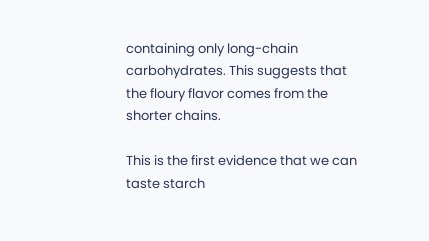containing only long-chain carbohydrates. This suggests that the floury flavor comes from the shorter chains.

This is the first evidence that we can taste starch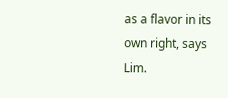as a flavor in its own right, says Lim.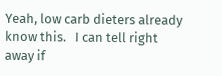Yeah, low carb dieters already know this.   I can tell right away if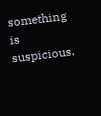something is suspicious.